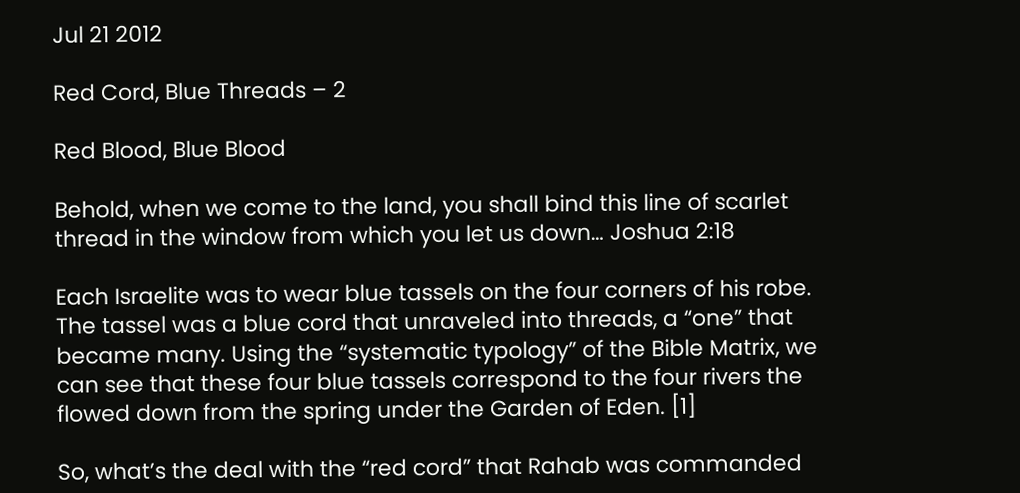Jul 21 2012

Red Cord, Blue Threads – 2

Red Blood, Blue Blood

Behold, when we come to the land, you shall bind this line of scarlet thread in the window from which you let us down… Joshua 2:18

Each Israelite was to wear blue tassels on the four corners of his robe. The tassel was a blue cord that unraveled into threads, a “one” that became many. Using the “systematic typology” of the Bible Matrix, we can see that these four blue tassels correspond to the four rivers the flowed down from the spring under the Garden of Eden. [1]

So, what’s the deal with the “red cord” that Rahab was commanded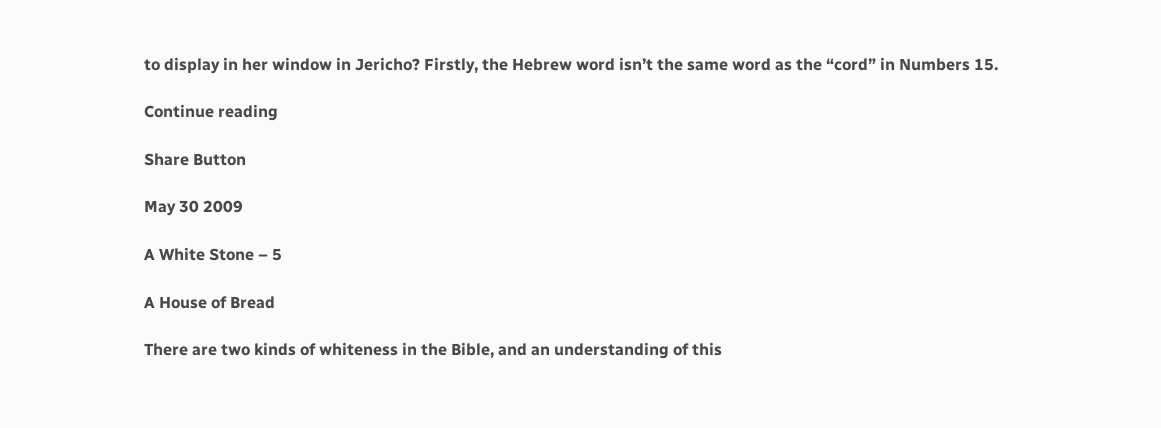to display in her window in Jericho? Firstly, the Hebrew word isn’t the same word as the “cord” in Numbers 15.

Continue reading

Share Button

May 30 2009

A White Stone – 5

A House of Bread

There are two kinds of whiteness in the Bible, and an understanding of this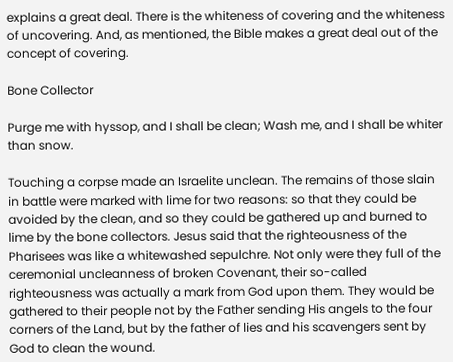explains a great deal. There is the whiteness of covering and the whiteness of uncovering. And, as mentioned, the Bible makes a great deal out of the concept of covering.

Bone Collector

Purge me with hyssop, and I shall be clean; Wash me, and I shall be whiter than snow.

Touching a corpse made an Israelite unclean. The remains of those slain in battle were marked with lime for two reasons: so that they could be avoided by the clean, and so they could be gathered up and burned to lime by the bone collectors. Jesus said that the righteousness of the Pharisees was like a whitewashed sepulchre. Not only were they full of the ceremonial uncleanness of broken Covenant, their so-called righteousness was actually a mark from God upon them. They would be gathered to their people not by the Father sending His angels to the four corners of the Land, but by the father of lies and his scavengers sent by God to clean the wound.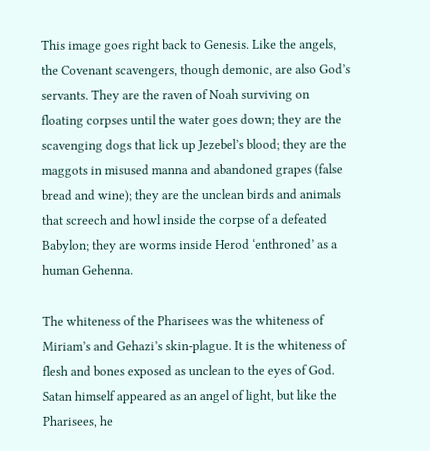This image goes right back to Genesis. Like the angels, the Covenant scavengers, though demonic, are also God’s servants. They are the raven of Noah surviving on floating corpses until the water goes down; they are the scavenging dogs that lick up Jezebel’s blood; they are the maggots in misused manna and abandoned grapes (false bread and wine); they are the unclean birds and animals that screech and howl inside the corpse of a defeated Babylon; they are worms inside Herod ‘enthroned’ as a human Gehenna.

The whiteness of the Pharisees was the whiteness of Miriam’s and Gehazi’s skin-plague. It is the whiteness of flesh and bones exposed as unclean to the eyes of God. Satan himself appeared as an angel of light, but like the Pharisees, he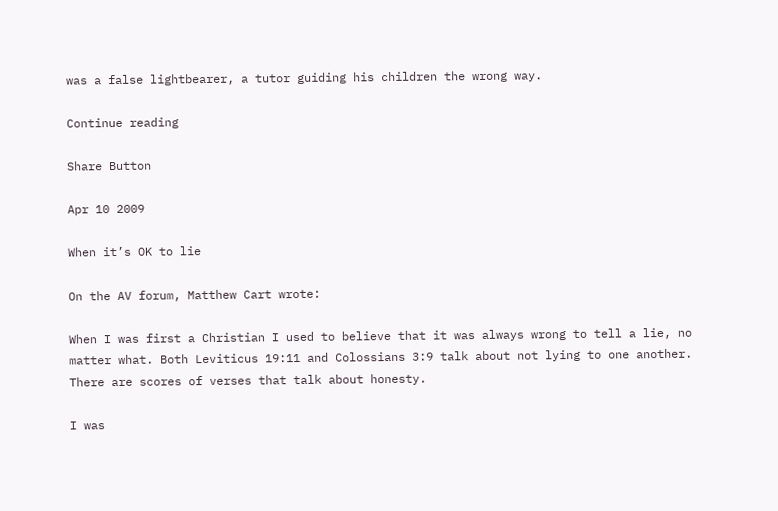was a false lightbearer, a tutor guiding his children the wrong way.

Continue reading

Share Button

Apr 10 2009

When it’s OK to lie

On the AV forum, Matthew Cart wrote:

When I was first a Christian I used to believe that it was always wrong to tell a lie, no matter what. Both Leviticus 19:11 and Colossians 3:9 talk about not lying to one another. There are scores of verses that talk about honesty.

I was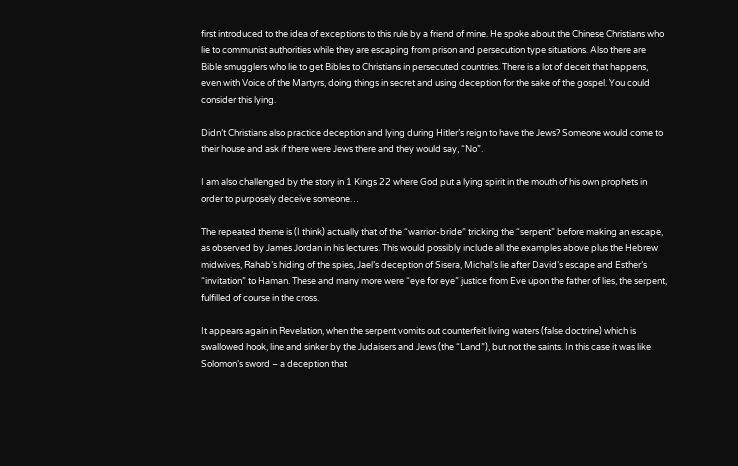first introduced to the idea of exceptions to this rule by a friend of mine. He spoke about the Chinese Christians who lie to communist authorities while they are escaping from prison and persecution type situations. Also there are Bible smugglers who lie to get Bibles to Christians in persecuted countries. There is a lot of deceit that happens, even with Voice of the Martyrs, doing things in secret and using deception for the sake of the gospel. You could consider this lying.

Didn’t Christians also practice deception and lying during Hitler’s reign to have the Jews? Someone would come to their house and ask if there were Jews there and they would say, “No”.

I am also challenged by the story in 1 Kings 22 where God put a lying spirit in the mouth of his own prophets in order to purposely deceive someone…

The repeated theme is (I think) actually that of the “warrior-bride” tricking the “serpent” before making an escape, as observed by James Jordan in his lectures. This would possibly include all the examples above plus the Hebrew midwives, Rahab’s hiding of the spies, Jael’s deception of Sisera, Michal’s lie after David’s escape and Esther’s “invitation” to Haman. These and many more were “eye for eye” justice from Eve upon the father of lies, the serpent, fulfilled of course in the cross.

It appears again in Revelation, when the serpent vomits out counterfeit living waters (false doctrine) which is swallowed hook, line and sinker by the Judaisers and Jews (the “Land”), but not the saints. In this case it was like Solomon’s sword – a deception that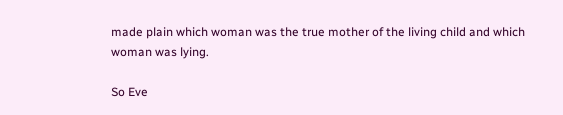made plain which woman was the true mother of the living child and which woman was lying.

So Eve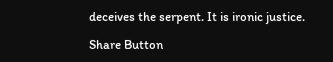deceives the serpent. It is ironic justice.

Share Button